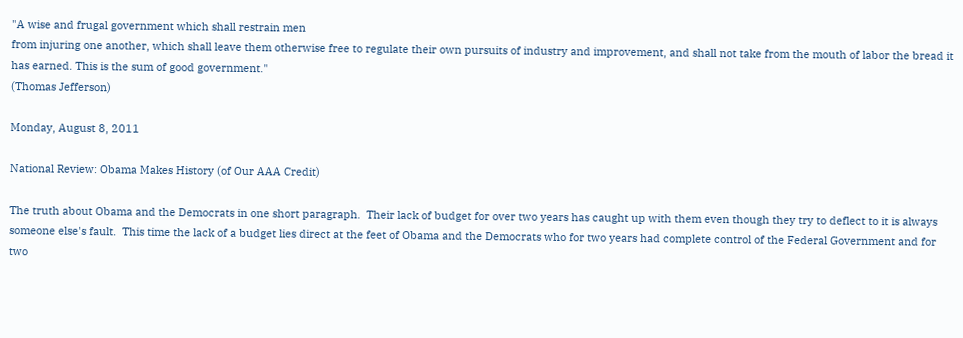"A wise and frugal government which shall restrain men
from injuring one another, which shall leave them otherwise free to regulate their own pursuits of industry and improvement, and shall not take from the mouth of labor the bread it has earned. This is the sum of good government."
(Thomas Jefferson)

Monday, August 8, 2011

National Review: Obama Makes History (of Our AAA Credit)

The truth about Obama and the Democrats in one short paragraph.  Their lack of budget for over two years has caught up with them even though they try to deflect to it is always someone else's fault.  This time the lack of a budget lies direct at the feet of Obama and the Democrats who for two years had complete control of the Federal Government and for two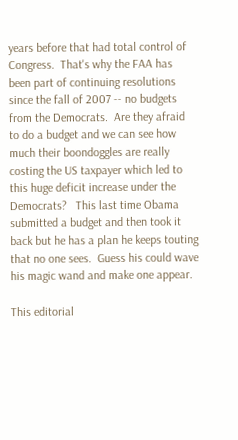years before that had total control of Congress.  That's why the FAA has been part of continuing resolutions since the fall of 2007 -- no budgets from the Democrats.  Are they afraid to do a budget and we can see how much their boondoggles are really costing the US taxpayer which led to this huge deficit increase under the Democrats?   This last time Obama submitted a budget and then took it back but he has a plan he keeps touting that no one sees.  Guess his could wave his magic wand and make one appear.

This editorial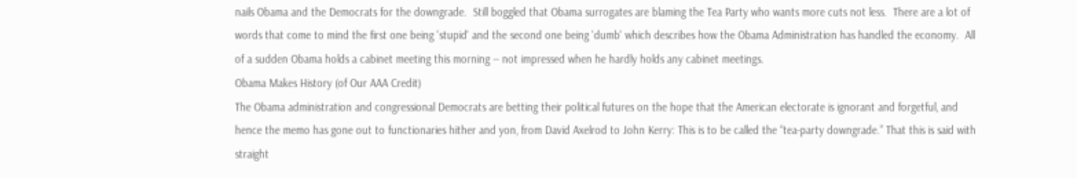nails Obama and the Democrats for the downgrade.  Still boggled that Obama surrogates are blaming the Tea Party who wants more cuts not less.  There are a lot of words that come to mind the first one being 'stupid' and the second one being 'dumb' which describes how the Obama Administration has handled the economy.  All of a sudden Obama holds a cabinet meeting this morning -- not impressed when he hardly holds any cabinet meetings.
Obama Makes History (of Our AAA Credit)
The Obama administration and congressional Democrats are betting their political futures on the hope that the American electorate is ignorant and forgetful, and hence the memo has gone out to functionaries hither and yon, from David Axelrod to John Kerry: This is to be called the “tea-party downgrade.” That this is said with straight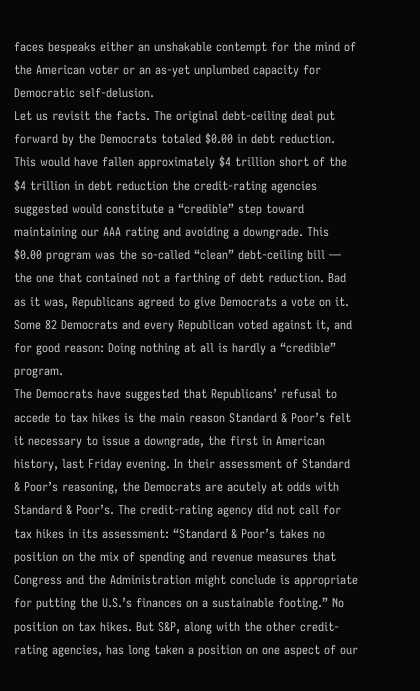faces bespeaks either an unshakable contempt for the mind of the American voter or an as-yet unplumbed capacity for Democratic self-delusion.
Let us revisit the facts. The original debt-ceiling deal put forward by the Democrats totaled $0.00 in debt reduction. This would have fallen approximately $4 trillion short of the $4 trillion in debt reduction the credit-rating agencies suggested would constitute a “credible” step toward maintaining our AAA rating and avoiding a downgrade. This $0.00 program was the so-called “clean” debt-ceiling bill — the one that contained not a farthing of debt reduction. Bad as it was, Republicans agreed to give Democrats a vote on it. Some 82 Democrats and every Republican voted against it, and for good reason: Doing nothing at all is hardly a “credible” program.
The Democrats have suggested that Republicans’ refusal to accede to tax hikes is the main reason Standard & Poor’s felt it necessary to issue a downgrade, the first in American history, last Friday evening. In their assessment of Standard & Poor’s reasoning, the Democrats are acutely at odds with Standard & Poor’s. The credit-rating agency did not call for tax hikes in its assessment: “Standard & Poor’s takes no position on the mix of spending and revenue measures that Congress and the Administration might conclude is appropriate for putting the U.S.’s finances on a sustainable footing.” No position on tax hikes. But S&P, along with the other credit-rating agencies, has long taken a position on one aspect of our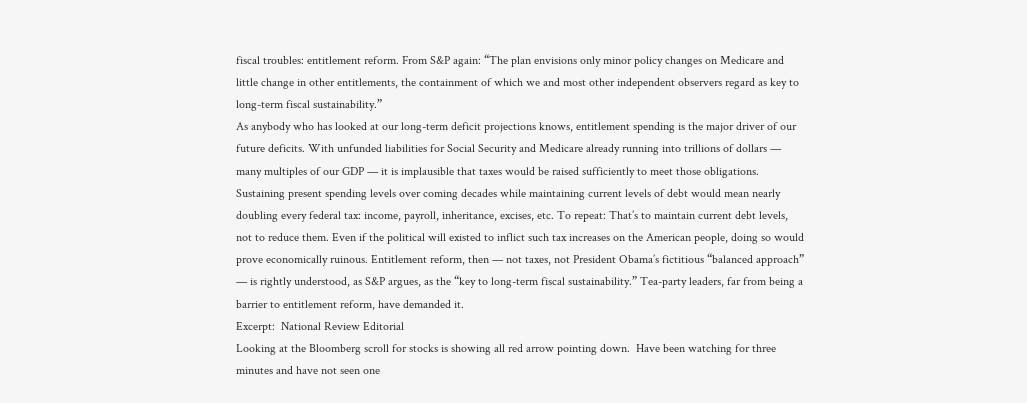fiscal troubles: entitlement reform. From S&P again: “The plan envisions only minor policy changes on Medicare and little change in other entitlements, the containment of which we and most other independent observers regard as key to long-term fiscal sustainability.”
As anybody who has looked at our long-term deficit projections knows, entitlement spending is the major driver of our future deficits. With unfunded liabilities for Social Security and Medicare already running into trillions of dollars — many multiples of our GDP — it is implausible that taxes would be raised sufficiently to meet those obligations. Sustaining present spending levels over coming decades while maintaining current levels of debt would mean nearly doubling every federal tax: income, payroll, inheritance, excises, etc. To repeat: That’s to maintain current debt levels, not to reduce them. Even if the political will existed to inflict such tax increases on the American people, doing so would prove economically ruinous. Entitlement reform, then — not taxes, not President Obama’s fictitious “balanced approach” — is rightly understood, as S&P argues, as the “key to long-term fiscal sustainability.” Tea-party leaders, far from being a barrier to entitlement reform, have demanded it.
Excerpt:  National Review Editorial
Looking at the Bloomberg scroll for stocks is showing all red arrow pointing down.  Have been watching for three minutes and have not seen one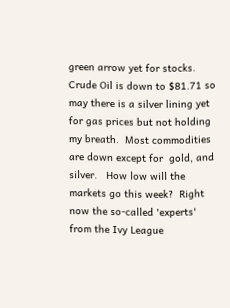green arrow yet for stocks.  Crude Oil is down to $81.71 so may there is a silver lining yet for gas prices but not holding my breath.  Most commodities are down except for  gold, and silver.   How low will the markets go this week?  Right now the so-called 'experts' from the Ivy League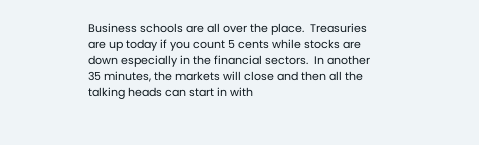Business schools are all over the place.  Treasuries are up today if you count 5 cents while stocks are down especially in the financial sectors.  In another 35 minutes, the markets will close and then all the talking heads can start in with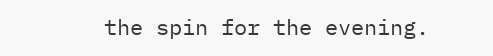the spin for the evening.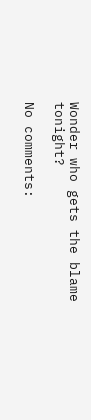Wonder who gets the blame tonight?

No comments: